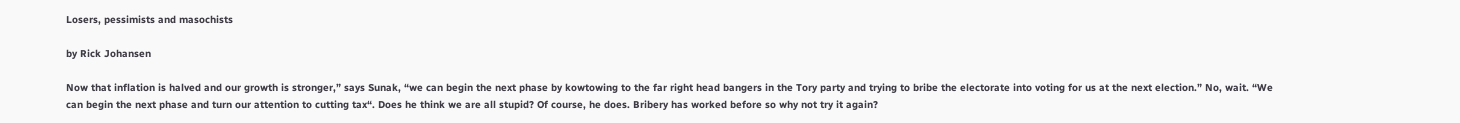Losers, pessimists and masochists

by Rick Johansen

Now that inflation is halved and our growth is stronger,” says Sunak, “we can begin the next phase by kowtowing to the far right head bangers in the Tory party and trying to bribe the electorate into voting for us at the next election.” No, wait. “We can begin the next phase and turn our attention to cutting tax“. Does he think we are all stupid? Of course, he does. Bribery has worked before so why not try it again?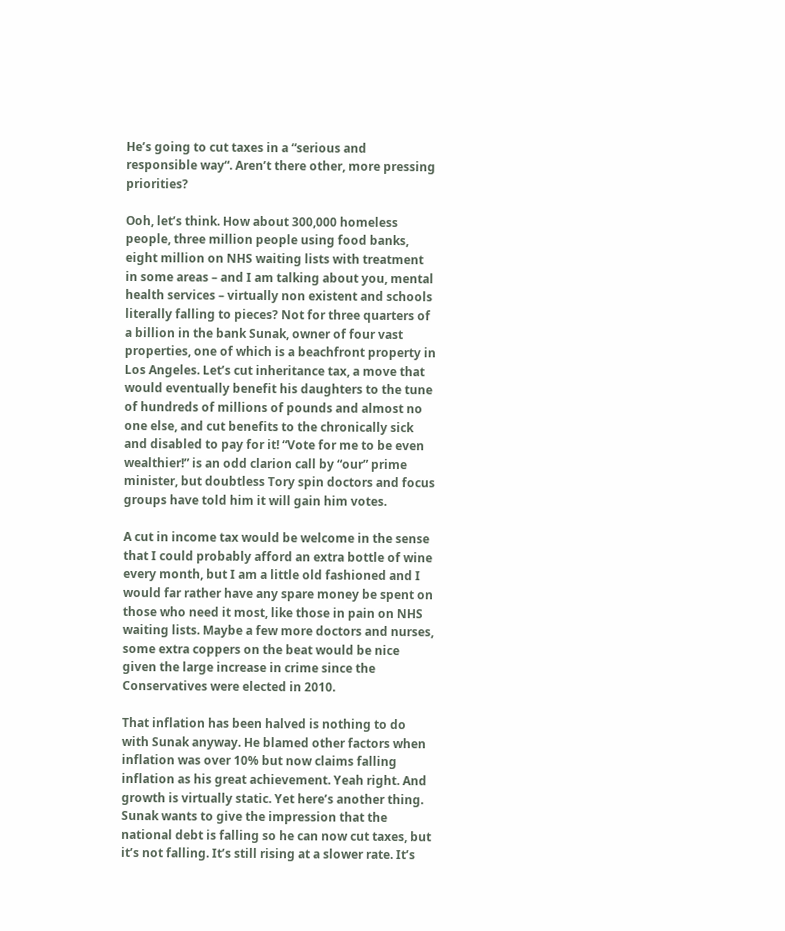He’s going to cut taxes in a “serious and responsible way“. Aren’t there other, more pressing priorities?

Ooh, let’s think. How about 300,000 homeless people, three million people using food banks, eight million on NHS waiting lists with treatment in some areas – and I am talking about you, mental health services – virtually non existent and schools literally falling to pieces? Not for three quarters of a billion in the bank Sunak, owner of four vast properties, one of which is a beachfront property in Los Angeles. Let’s cut inheritance tax, a move that would eventually benefit his daughters to the tune of hundreds of millions of pounds and almost no one else, and cut benefits to the chronically sick and disabled to pay for it! “Vote for me to be even wealthier!” is an odd clarion call by “our” prime minister, but doubtless Tory spin doctors and focus groups have told him it will gain him votes.

A cut in income tax would be welcome in the sense that I could probably afford an extra bottle of wine every month, but I am a little old fashioned and I would far rather have any spare money be spent on those who need it most, like those in pain on NHS waiting lists. Maybe a few more doctors and nurses, some extra coppers on the beat would be nice given the large increase in crime since the Conservatives were elected in 2010.

That inflation has been halved is nothing to do with Sunak anyway. He blamed other factors when inflation was over 10% but now claims falling inflation as his great achievement. Yeah right. And growth is virtually static. Yet here’s another thing. Sunak wants to give the impression that the national debt is falling so he can now cut taxes, but it’s not falling. It’s still rising at a slower rate. It’s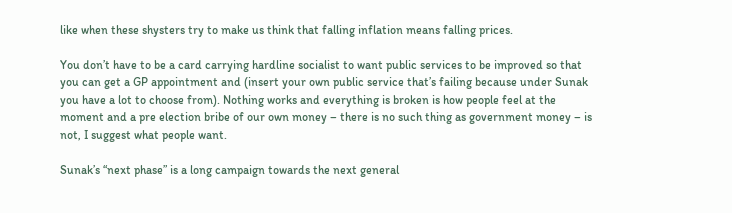like when these shysters try to make us think that falling inflation means falling prices.

You don’t have to be a card carrying hardline socialist to want public services to be improved so that you can get a GP appointment and (insert your own public service that’s failing because under Sunak you have a lot to choose from). Nothing works and everything is broken is how people feel at the moment and a pre election bribe of our own money – there is no such thing as government money – is not, I suggest what people want.

Sunak’s “next phase” is a long campaign towards the next general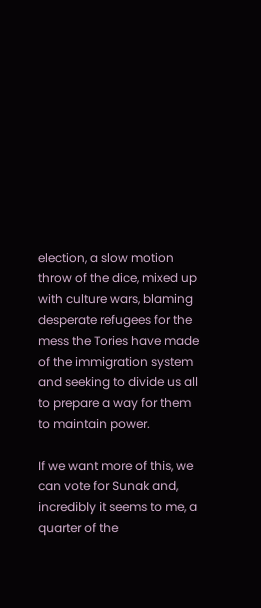election, a slow motion throw of the dice, mixed up with culture wars, blaming desperate refugees for the mess the Tories have made of the immigration system and seeking to divide us all to prepare a way for them to maintain power.

If we want more of this, we can vote for Sunak and, incredibly it seems to me, a quarter of the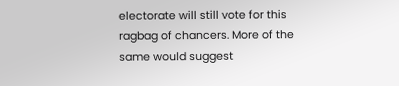electorate will still vote for this ragbag of chancers. More of the same would suggest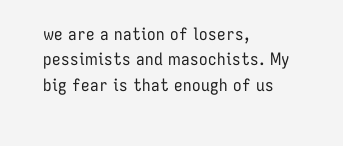we are a nation of losers, pessimists and masochists. My big fear is that enough of us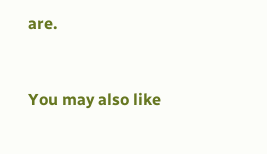are.


You may also like